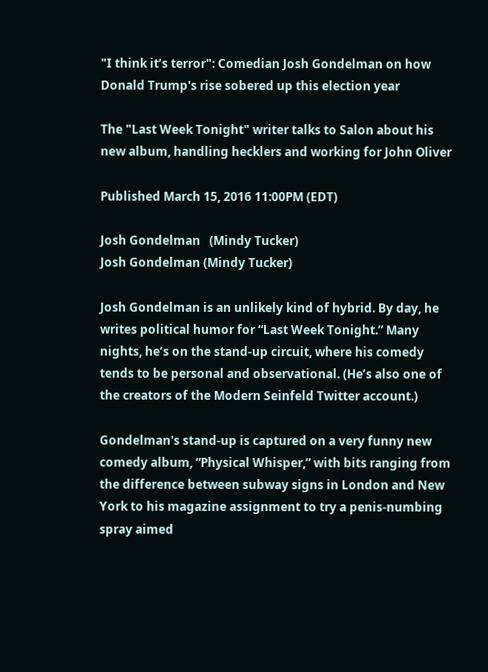"I think it’s terror": Comedian Josh Gondelman on how Donald Trump's rise sobered up this election year

The "Last Week Tonight" writer talks to Salon about his new album, handling hecklers and working for John Oliver

Published March 15, 2016 11:00PM (EDT)

Josh Gondelman   (Mindy Tucker)
Josh Gondelman (Mindy Tucker)

Josh Gondelman is an unlikely kind of hybrid. By day, he writes political humor for “Last Week Tonight.” Many nights, he’s on the stand-up circuit, where his comedy tends to be personal and observational. (He’s also one of the creators of the Modern Seinfeld Twitter account.)

Gondelman's stand-up is captured on a very funny new comedy album, “Physical Whisper,” with bits ranging from the difference between subway signs in London and New York to his magazine assignment to try a penis-numbing spray aimed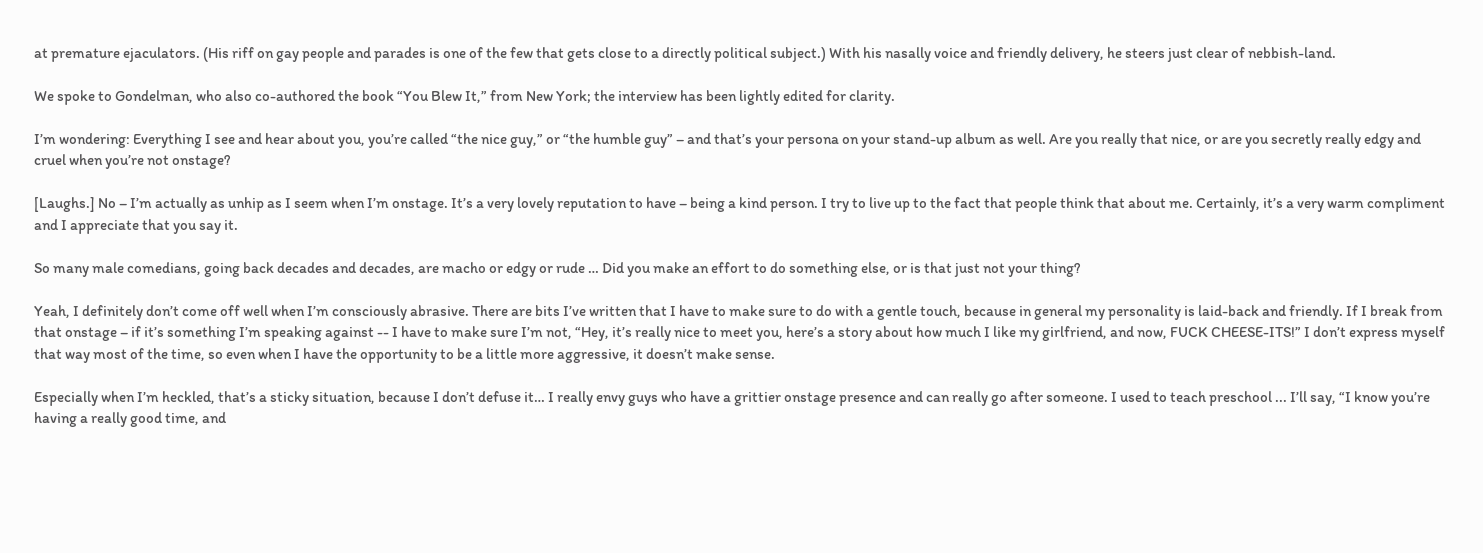at premature ejaculators. (His riff on gay people and parades is one of the few that gets close to a directly political subject.) With his nasally voice and friendly delivery, he steers just clear of nebbish-land.

We spoke to Gondelman, who also co-authored the book “You Blew It,” from New York; the interview has been lightly edited for clarity.

I’m wondering: Everything I see and hear about you, you’re called “the nice guy,” or “the humble guy” – and that’s your persona on your stand-up album as well. Are you really that nice, or are you secretly really edgy and cruel when you’re not onstage?

[Laughs.] No – I’m actually as unhip as I seem when I’m onstage. It’s a very lovely reputation to have – being a kind person. I try to live up to the fact that people think that about me. Certainly, it’s a very warm compliment and I appreciate that you say it.

So many male comedians, going back decades and decades, are macho or edgy or rude … Did you make an effort to do something else, or is that just not your thing?

Yeah, I definitely don’t come off well when I’m consciously abrasive. There are bits I’ve written that I have to make sure to do with a gentle touch, because in general my personality is laid-back and friendly. If I break from that onstage – if it’s something I’m speaking against -- I have to make sure I’m not, “Hey, it’s really nice to meet you, here’s a story about how much I like my girlfriend, and now, FUCK CHEESE-ITS!” I don’t express myself that way most of the time, so even when I have the opportunity to be a little more aggressive, it doesn’t make sense.

Especially when I’m heckled, that’s a sticky situation, because I don’t defuse it… I really envy guys who have a grittier onstage presence and can really go after someone. I used to teach preschool ... I’ll say, “I know you’re having a really good time, and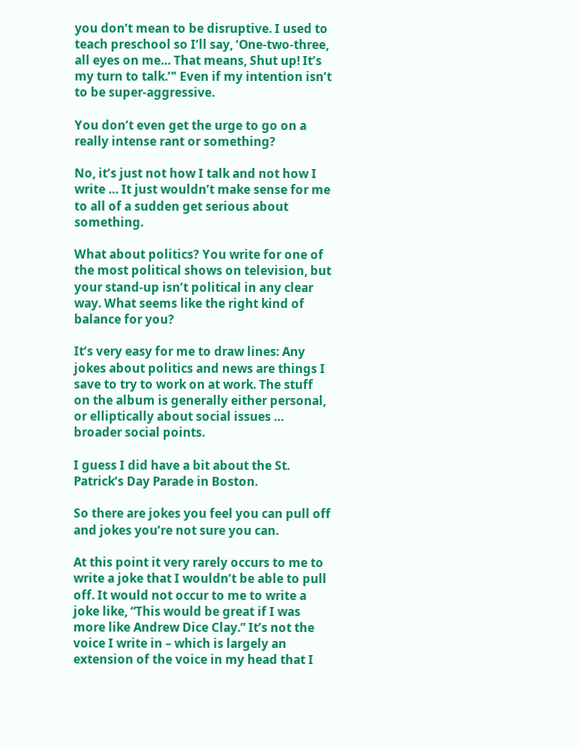you don’t mean to be disruptive. I used to teach preschool so I’ll say, ‘One-two-three, all eyes on me… That means, Shut up! It’s my turn to talk.’" Even if my intention isn’t to be super-aggressive.

You don’t even get the urge to go on a really intense rant or something?

No, it’s just not how I talk and not how I write … It just wouldn’t make sense for me to all of a sudden get serious about something.

What about politics? You write for one of the most political shows on television, but your stand-up isn’t political in any clear way. What seems like the right kind of balance for you?

It’s very easy for me to draw lines: Any jokes about politics and news are things I save to try to work on at work. The stuff on the album is generally either personal, or elliptically about social issues … broader social points.

I guess I did have a bit about the St. Patrick’s Day Parade in Boston.

So there are jokes you feel you can pull off and jokes you’re not sure you can.

At this point it very rarely occurs to me to write a joke that I wouldn’t be able to pull off. It would not occur to me to write a joke like, “This would be great if I was more like Andrew Dice Clay.” It’s not the voice I write in – which is largely an extension of the voice in my head that I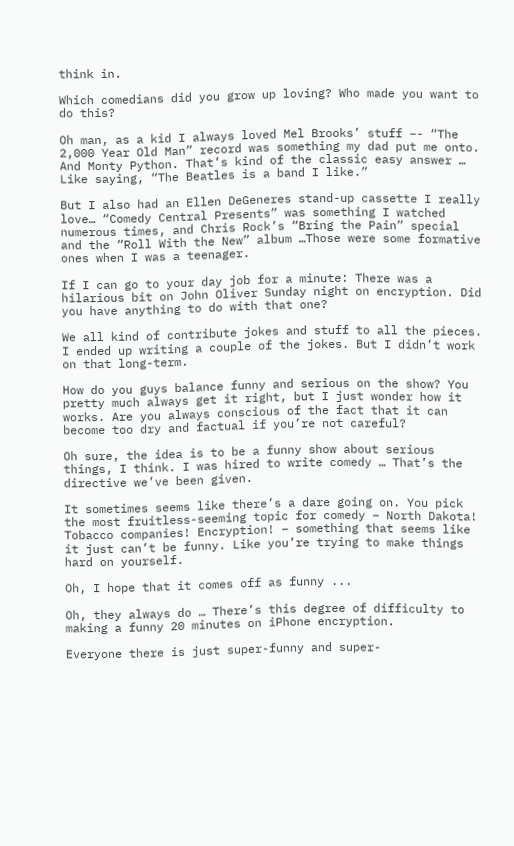think in.

Which comedians did you grow up loving? Who made you want to do this?

Oh man, as a kid I always loved Mel Brooks’ stuff –- “The 2,000 Year Old Man” record was something my dad put me onto. And Monty Python. That’s kind of the classic easy answer … Like saying, “The Beatles is a band I like.”

But I also had an Ellen DeGeneres stand-up cassette I really love… “Comedy Central Presents” was something I watched numerous times, and Chris Rock’s “Bring the Pain” special and the “Roll With the New” album …Those were some formative ones when I was a teenager.

If I can go to your day job for a minute: There was a hilarious bit on John Oliver Sunday night on encryption. Did you have anything to do with that one?

We all kind of contribute jokes and stuff to all the pieces. I ended up writing a couple of the jokes. But I didn’t work on that long-term.

How do you guys balance funny and serious on the show? You pretty much always get it right, but I just wonder how it works. Are you always conscious of the fact that it can become too dry and factual if you’re not careful?

Oh sure, the idea is to be a funny show about serious things, I think. I was hired to write comedy … That’s the directive we’ve been given.

It sometimes seems like there’s a dare going on. You pick the most fruitless-seeming topic for comedy – North Dakota! Tobacco companies! Encryption! – something that seems like it just can’t be funny. Like you’re trying to make things hard on yourself.

Oh, I hope that it comes off as funny ...

Oh, they always do … There’s this degree of difficulty to making a funny 20 minutes on iPhone encryption.

Everyone there is just super-funny and super-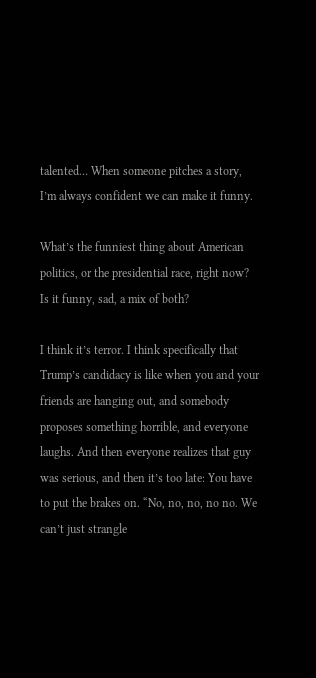talented… When someone pitches a story, I’m always confident we can make it funny.

What’s the funniest thing about American politics, or the presidential race, right now? Is it funny, sad, a mix of both?

I think it’s terror. I think specifically that Trump’s candidacy is like when you and your friends are hanging out, and somebody proposes something horrible, and everyone laughs. And then everyone realizes that guy was serious, and then it’s too late: You have to put the brakes on. “No, no, no, no no. We can’t just strangle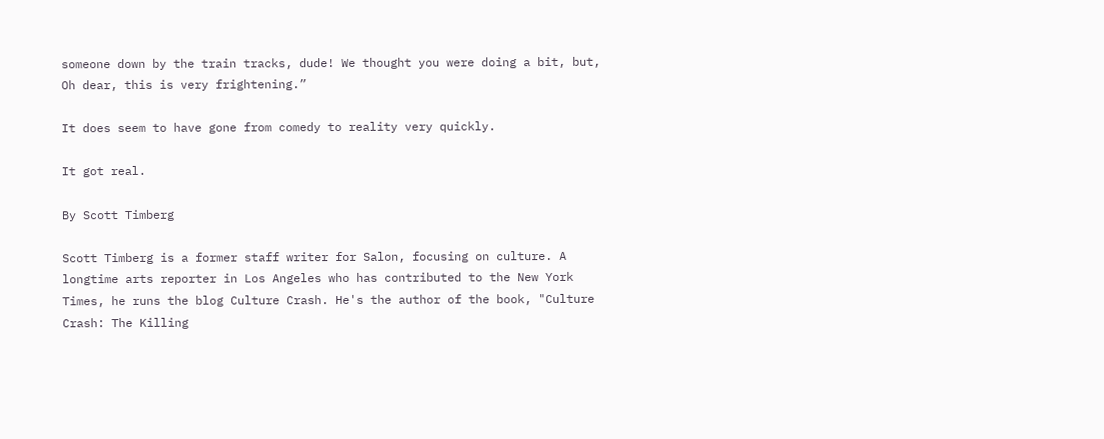someone down by the train tracks, dude! We thought you were doing a bit, but, Oh dear, this is very frightening.”

It does seem to have gone from comedy to reality very quickly.

It got real.

By Scott Timberg

Scott Timberg is a former staff writer for Salon, focusing on culture. A longtime arts reporter in Los Angeles who has contributed to the New York Times, he runs the blog Culture Crash. He's the author of the book, "Culture Crash: The Killing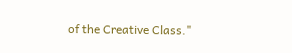of the Creative Class."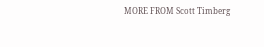MORE FROM Scott Timberg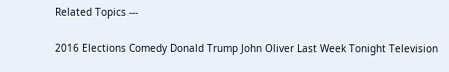Related Topics ---

2016 Elections Comedy Donald Trump John Oliver Last Week Tonight Television